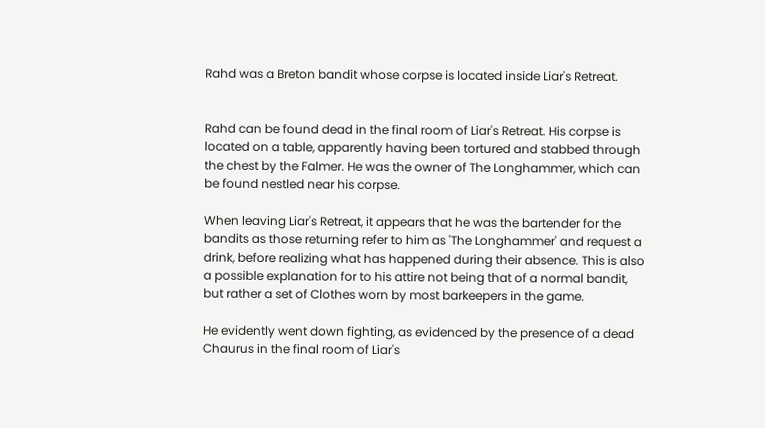Rahd was a Breton bandit whose corpse is located inside Liar's Retreat.


Rahd can be found dead in the final room of Liar's Retreat. His corpse is located on a table, apparently having been tortured and stabbed through the chest by the Falmer. He was the owner of The Longhammer, which can be found nestled near his corpse.

When leaving Liar's Retreat, it appears that he was the bartender for the bandits as those returning refer to him as 'The Longhammer' and request a drink, before realizing what has happened during their absence. This is also a possible explanation for to his attire not being that of a normal bandit, but rather a set of Clothes worn by most barkeepers in the game.

He evidently went down fighting, as evidenced by the presence of a dead Chaurus in the final room of Liar's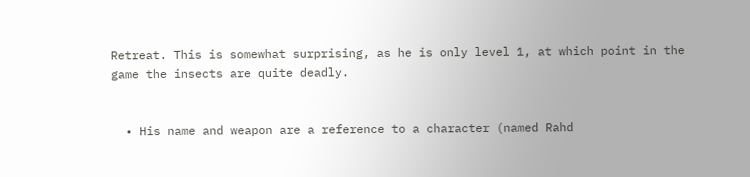Retreat. This is somewhat surprising, as he is only level 1, at which point in the game the insects are quite deadly.


  • His name and weapon are a reference to a character (named Rahd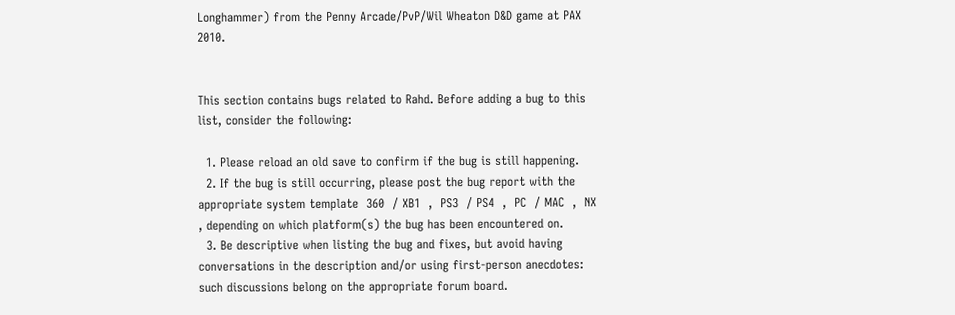Longhammer) from the Penny Arcade/PvP/Wil Wheaton D&D game at PAX 2010.


This section contains bugs related to Rahd. Before adding a bug to this list, consider the following:

  1. Please reload an old save to confirm if the bug is still happening.
  2. If the bug is still occurring, please post the bug report with the appropriate system template  360  / XB1  ,  PS3  / PS4  ,  PC  / MAC  ,  NX  , depending on which platform(s) the bug has been encountered on.
  3. Be descriptive when listing the bug and fixes, but avoid having conversations in the description and/or using first-person anecdotes: such discussions belong on the appropriate forum board.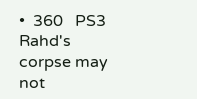•  360   PS3   Rahd's corpse may not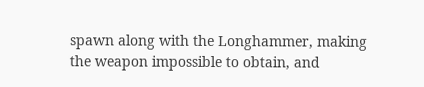spawn along with the Longhammer, making the weapon impossible to obtain, and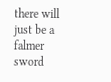there will just be a falmer sword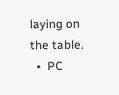laying on the table.
  •  PC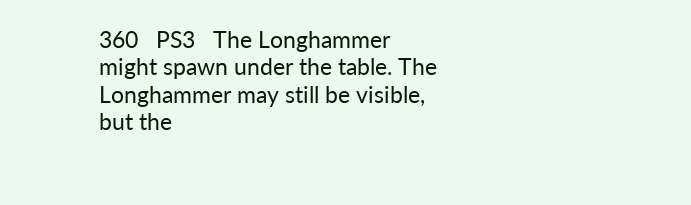360   PS3   The Longhammer might spawn under the table. The Longhammer may still be visible, but the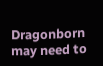Dragonborn may need to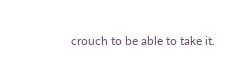crouch to be able to take it.